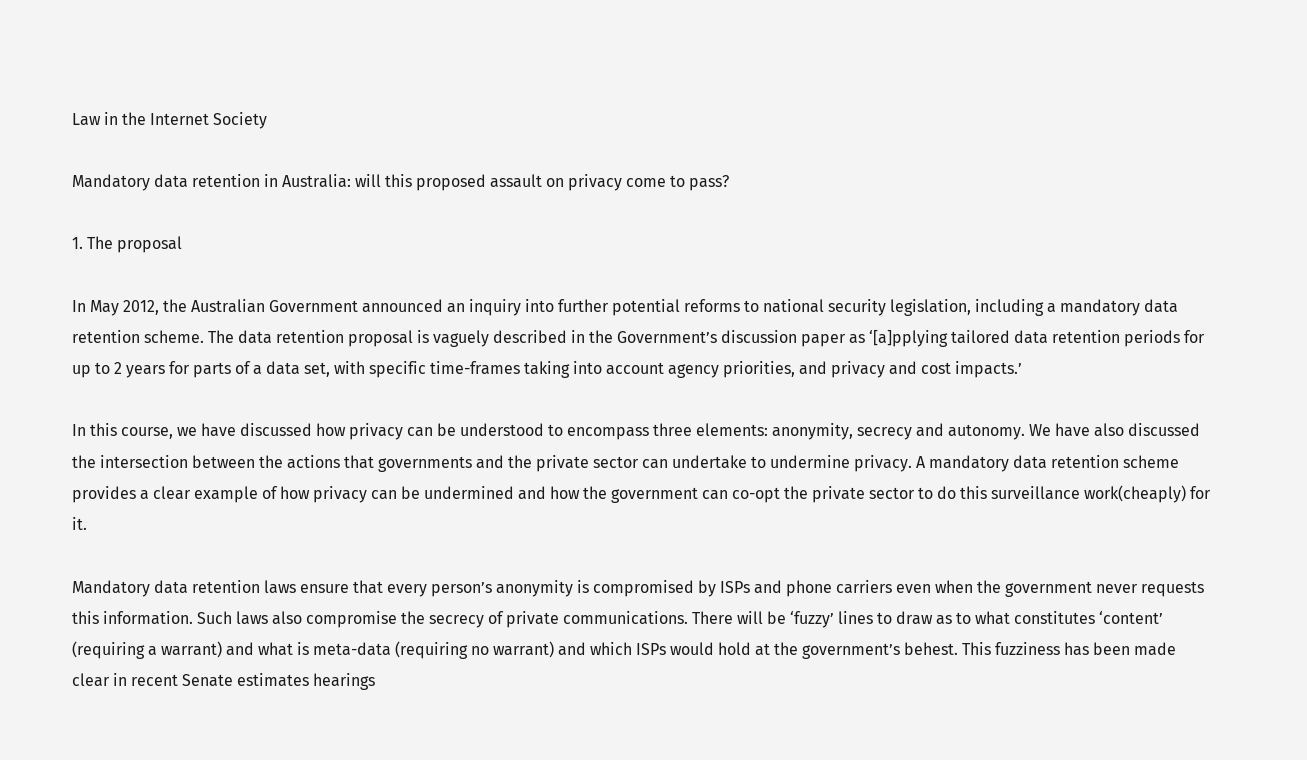Law in the Internet Society

Mandatory data retention in Australia: will this proposed assault on privacy come to pass?

1. The proposal

In May 2012, the Australian Government announced an inquiry into further potential reforms to national security legislation, including a mandatory data retention scheme. The data retention proposal is vaguely described in the Government’s discussion paper as ‘[a]pplying tailored data retention periods for up to 2 years for parts of a data set, with specific time-frames taking into account agency priorities, and privacy and cost impacts.’

In this course, we have discussed how privacy can be understood to encompass three elements: anonymity, secrecy and autonomy. We have also discussed the intersection between the actions that governments and the private sector can undertake to undermine privacy. A mandatory data retention scheme provides a clear example of how privacy can be undermined and how the government can co-opt the private sector to do this surveillance work(cheaply) for it.

Mandatory data retention laws ensure that every person’s anonymity is compromised by ISPs and phone carriers even when the government never requests this information. Such laws also compromise the secrecy of private communications. There will be ‘fuzzy’ lines to draw as to what constitutes ‘content’ (requiring a warrant) and what is meta-data (requiring no warrant) and which ISPs would hold at the government’s behest. This fuzziness has been made clear in recent Senate estimates hearings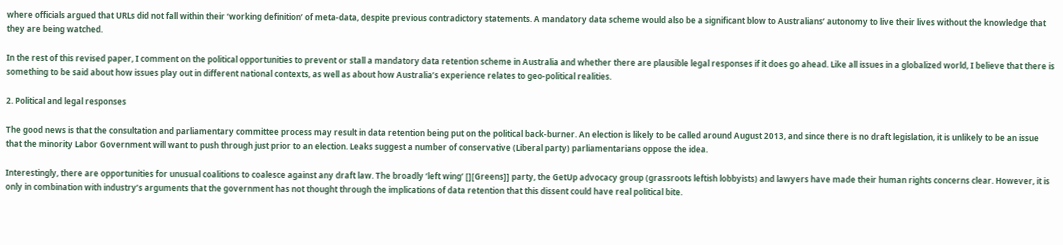where officials argued that URLs did not fall within their ‘working definition’ of meta-data, despite previous contradictory statements. A mandatory data scheme would also be a significant blow to Australians’ autonomy to live their lives without the knowledge that they are being watched.

In the rest of this revised paper, I comment on the political opportunities to prevent or stall a mandatory data retention scheme in Australia and whether there are plausible legal responses if it does go ahead. Like all issues in a globalized world, I believe that there is something to be said about how issues play out in different national contexts, as well as about how Australia’s experience relates to geo-political realities.

2. Political and legal responses

The good news is that the consultation and parliamentary committee process may result in data retention being put on the political back-burner. An election is likely to be called around August 2013, and since there is no draft legislation, it is unlikely to be an issue that the minority Labor Government will want to push through just prior to an election. Leaks suggest a number of conservative (Liberal party) parliamentarians oppose the idea.

Interestingly, there are opportunities for unusual coalitions to coalesce against any draft law. The broadly ‘left wing’ [][Greens]] party, the GetUp advocacy group (grassroots leftish lobbyists) and lawyers have made their human rights concerns clear. However, it is only in combination with industry’s arguments that the government has not thought through the implications of data retention that this dissent could have real political bite.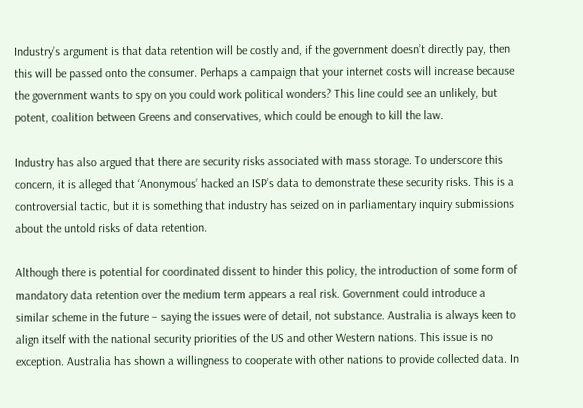Industry’s argument is that data retention will be costly and, if the government doesn’t directly pay, then this will be passed onto the consumer. Perhaps a campaign that your internet costs will increase because the government wants to spy on you could work political wonders? This line could see an unlikely, but potent, coalition between Greens and conservatives, which could be enough to kill the law.

Industry has also argued that there are security risks associated with mass storage. To underscore this concern, it is alleged that ‘Anonymous’ hacked an ISP’s data to demonstrate these security risks. This is a controversial tactic, but it is something that industry has seized on in parliamentary inquiry submissions about the untold risks of data retention.

Although there is potential for coordinated dissent to hinder this policy, the introduction of some form of mandatory data retention over the medium term appears a real risk. Government could introduce a similar scheme in the future – saying the issues were of detail, not substance. Australia is always keen to align itself with the national security priorities of the US and other Western nations. This issue is no exception. Australia has shown a willingness to cooperate with other nations to provide collected data. In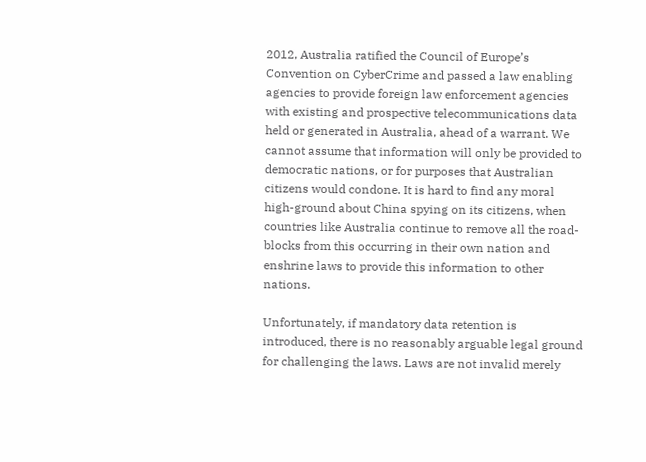2012, Australia ratified the Council of Europe’s Convention on CyberCrime and passed a law enabling agencies to provide foreign law enforcement agencies with existing and prospective telecommunications data held or generated in Australia, ahead of a warrant. We cannot assume that information will only be provided to democratic nations, or for purposes that Australian citizens would condone. It is hard to find any moral high-ground about China spying on its citizens, when countries like Australia continue to remove all the road-blocks from this occurring in their own nation and enshrine laws to provide this information to other nations.

Unfortunately, if mandatory data retention is introduced, there is no reasonably arguable legal ground for challenging the laws. Laws are not invalid merely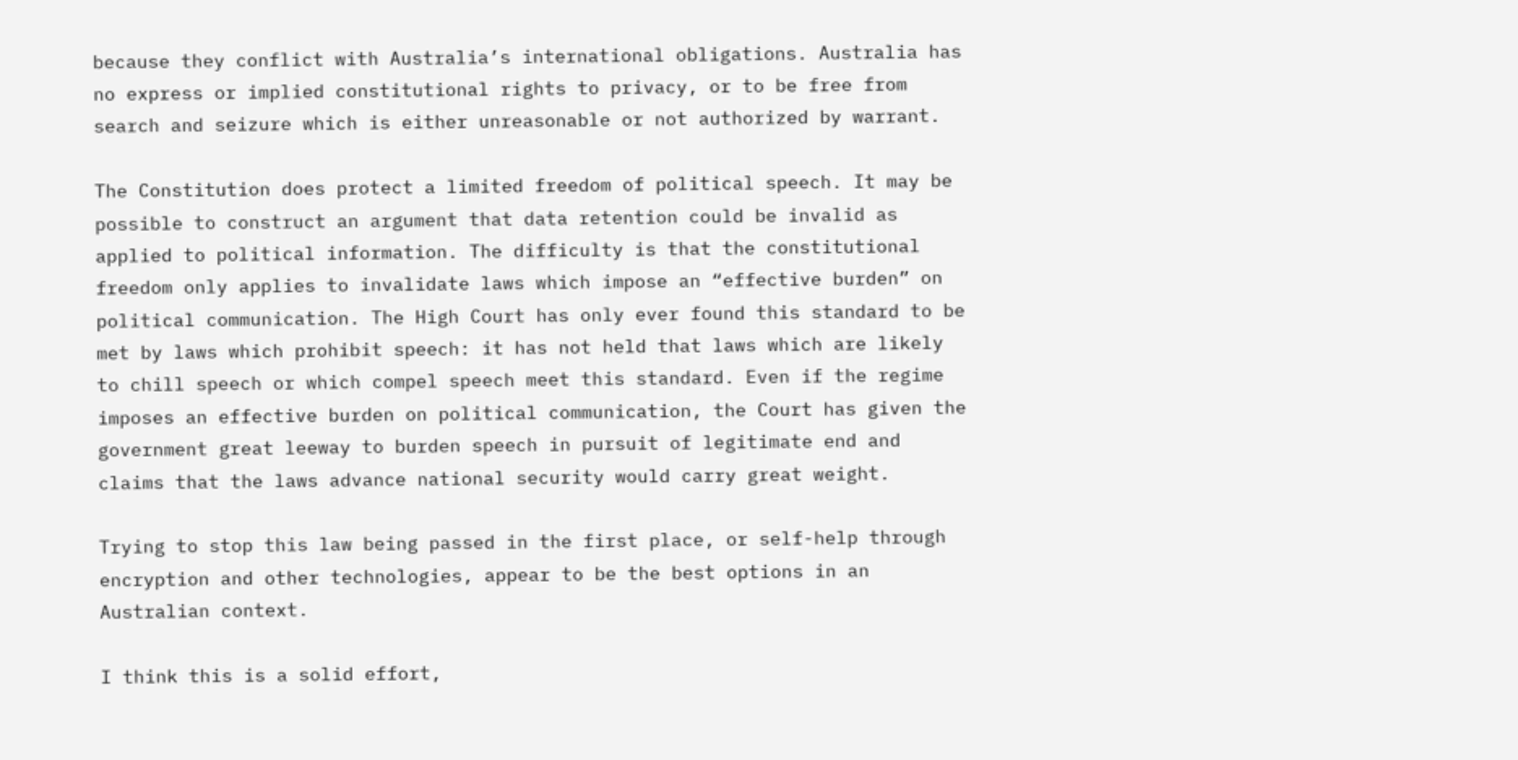because they conflict with Australia’s international obligations. Australia has no express or implied constitutional rights to privacy, or to be free from search and seizure which is either unreasonable or not authorized by warrant.

The Constitution does protect a limited freedom of political speech. It may be possible to construct an argument that data retention could be invalid as applied to political information. The difficulty is that the constitutional freedom only applies to invalidate laws which impose an “effective burden” on political communication. The High Court has only ever found this standard to be met by laws which prohibit speech: it has not held that laws which are likely to chill speech or which compel speech meet this standard. Even if the regime imposes an effective burden on political communication, the Court has given the government great leeway to burden speech in pursuit of legitimate end and claims that the laws advance national security would carry great weight.

Trying to stop this law being passed in the first place, or self-help through encryption and other technologies, appear to be the best options in an Australian context.

I think this is a solid effort,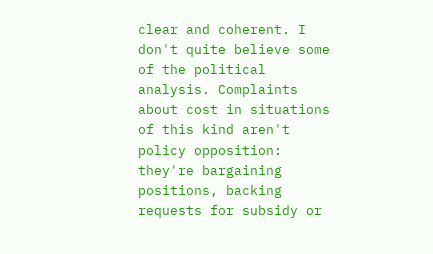clear and coherent. I don't quite believe some of the political analysis. Complaints about cost in situations of this kind aren't policy opposition: they're bargaining positions, backing requests for subsidy or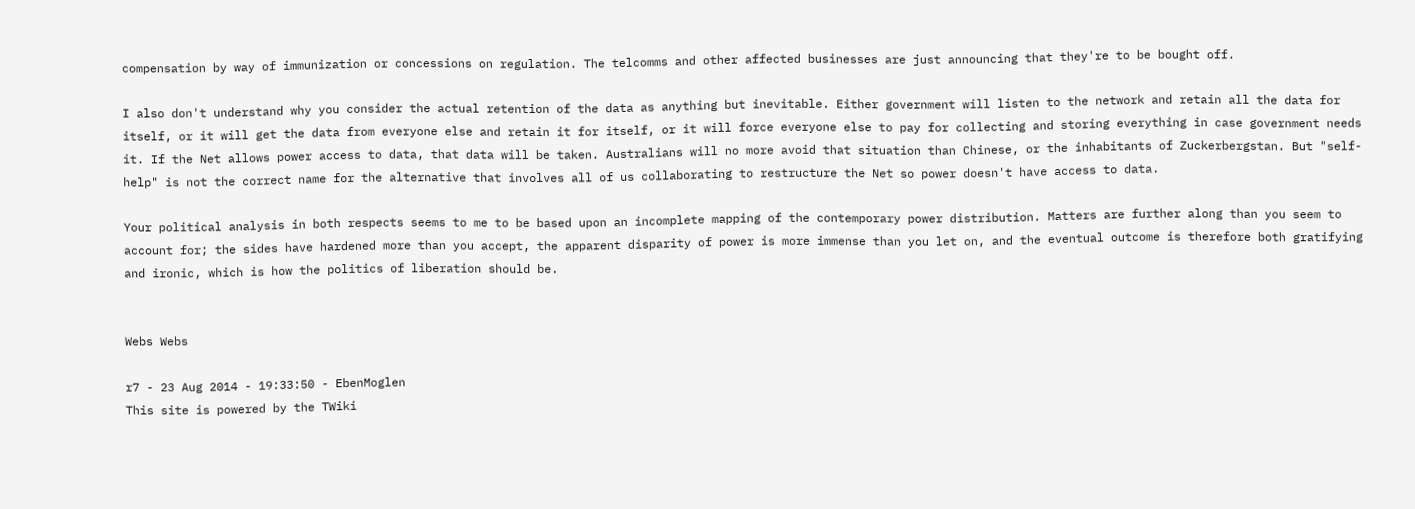compensation by way of immunization or concessions on regulation. The telcomms and other affected businesses are just announcing that they're to be bought off.

I also don't understand why you consider the actual retention of the data as anything but inevitable. Either government will listen to the network and retain all the data for itself, or it will get the data from everyone else and retain it for itself, or it will force everyone else to pay for collecting and storing everything in case government needs it. If the Net allows power access to data, that data will be taken. Australians will no more avoid that situation than Chinese, or the inhabitants of Zuckerbergstan. But "self-help" is not the correct name for the alternative that involves all of us collaborating to restructure the Net so power doesn't have access to data.

Your political analysis in both respects seems to me to be based upon an incomplete mapping of the contemporary power distribution. Matters are further along than you seem to account for; the sides have hardened more than you accept, the apparent disparity of power is more immense than you let on, and the eventual outcome is therefore both gratifying and ironic, which is how the politics of liberation should be.


Webs Webs

r7 - 23 Aug 2014 - 19:33:50 - EbenMoglen
This site is powered by the TWiki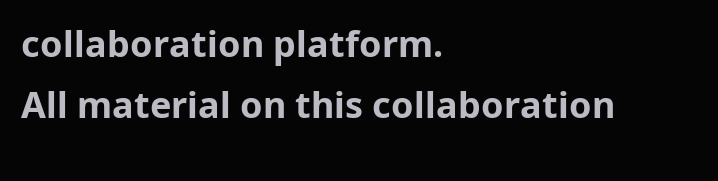collaboration platform.
All material on this collaboration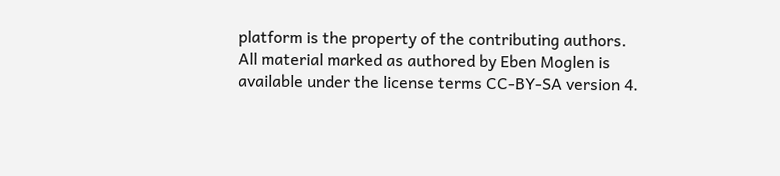platform is the property of the contributing authors.
All material marked as authored by Eben Moglen is available under the license terms CC-BY-SA version 4.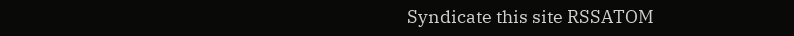Syndicate this site RSSATOM